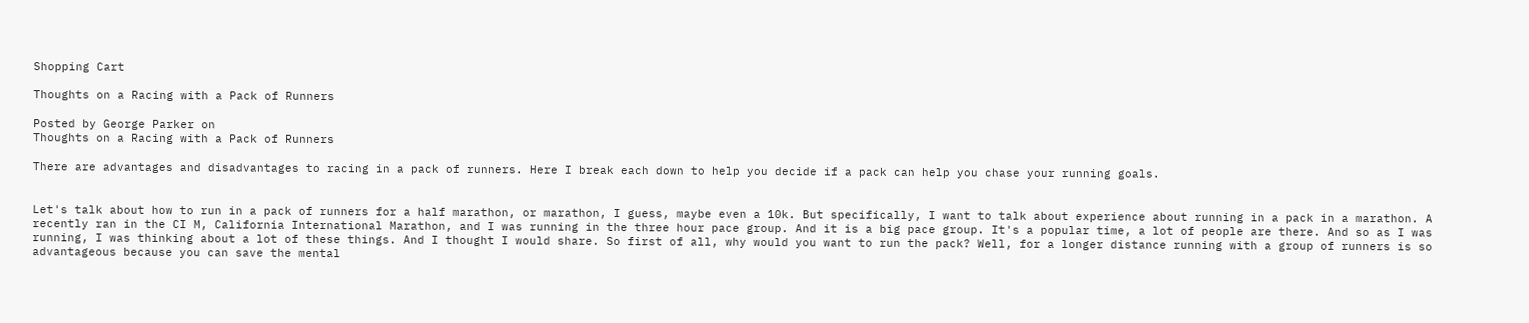Shopping Cart

Thoughts on a Racing with a Pack of Runners

Posted by George Parker on
Thoughts on a Racing with a Pack of Runners

There are advantages and disadvantages to racing in a pack of runners. Here I break each down to help you decide if a pack can help you chase your running goals.


Let's talk about how to run in a pack of runners for a half marathon, or marathon, I guess, maybe even a 10k. But specifically, I want to talk about experience about running in a pack in a marathon. A recently ran in the CI M, California International Marathon, and I was running in the three hour pace group. And it is a big pace group. It's a popular time, a lot of people are there. And so as I was running, I was thinking about a lot of these things. And I thought I would share. So first of all, why would you want to run the pack? Well, for a longer distance running with a group of runners is so advantageous because you can save the mental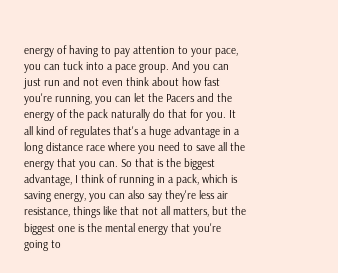energy of having to pay attention to your pace, you can tuck into a pace group. And you can just run and not even think about how fast you're running, you can let the Pacers and the energy of the pack naturally do that for you. It all kind of regulates that's a huge advantage in a long distance race where you need to save all the energy that you can. So that is the biggest advantage, I think of running in a pack, which is saving energy, you can also say they're less air resistance, things like that not all matters, but the biggest one is the mental energy that you're going to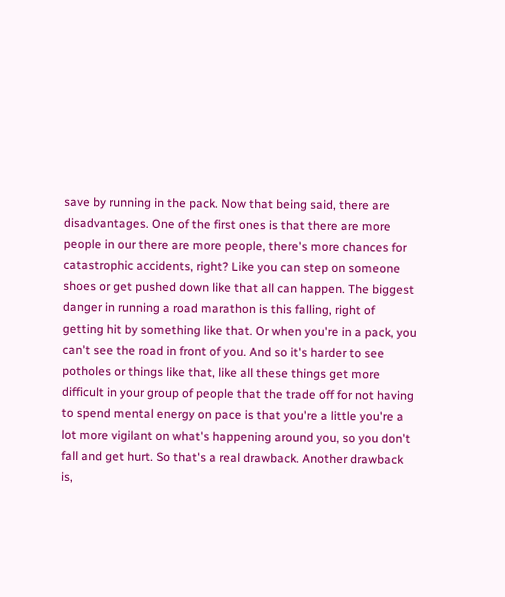save by running in the pack. Now that being said, there are disadvantages. One of the first ones is that there are more people in our there are more people, there's more chances for catastrophic accidents, right? Like you can step on someone shoes or get pushed down like that all can happen. The biggest danger in running a road marathon is this falling, right of getting hit by something like that. Or when you're in a pack, you can't see the road in front of you. And so it's harder to see potholes or things like that, like all these things get more difficult in your group of people that the trade off for not having to spend mental energy on pace is that you're a little you're a lot more vigilant on what's happening around you, so you don't fall and get hurt. So that's a real drawback. Another drawback is,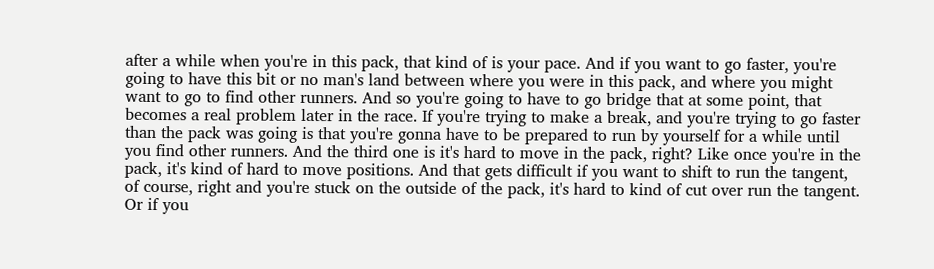after a while when you're in this pack, that kind of is your pace. And if you want to go faster, you're going to have this bit or no man's land between where you were in this pack, and where you might want to go to find other runners. And so you're going to have to go bridge that at some point, that becomes a real problem later in the race. If you're trying to make a break, and you're trying to go faster than the pack was going is that you're gonna have to be prepared to run by yourself for a while until you find other runners. And the third one is it's hard to move in the pack, right? Like once you're in the pack, it's kind of hard to move positions. And that gets difficult if you want to shift to run the tangent, of course, right and you're stuck on the outside of the pack, it's hard to kind of cut over run the tangent. Or if you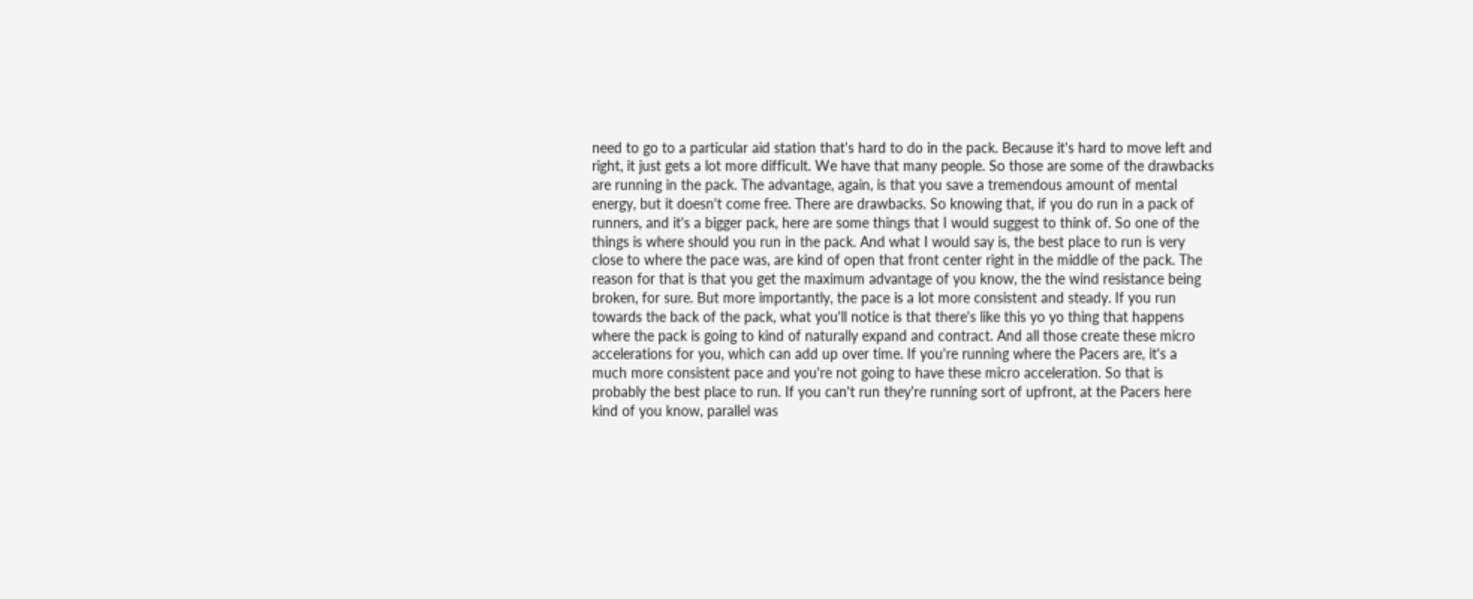need to go to a particular aid station that's hard to do in the pack. Because it's hard to move left and right, it just gets a lot more difficult. We have that many people. So those are some of the drawbacks are running in the pack. The advantage, again, is that you save a tremendous amount of mental energy, but it doesn't come free. There are drawbacks. So knowing that, if you do run in a pack of runners, and it's a bigger pack, here are some things that I would suggest to think of. So one of the things is where should you run in the pack. And what I would say is, the best place to run is very close to where the pace was, are kind of open that front center right in the middle of the pack. The reason for that is that you get the maximum advantage of you know, the the wind resistance being broken, for sure. But more importantly, the pace is a lot more consistent and steady. If you run towards the back of the pack, what you'll notice is that there's like this yo yo thing that happens where the pack is going to kind of naturally expand and contract. And all those create these micro accelerations for you, which can add up over time. If you're running where the Pacers are, it's a much more consistent pace and you're not going to have these micro acceleration. So that is probably the best place to run. If you can't run they're running sort of upfront, at the Pacers here kind of you know, parallel was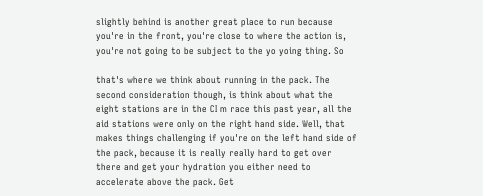slightly behind is another great place to run because you're in the front, you're close to where the action is, you're not going to be subject to the yo yoing thing. So

that's where we think about running in the pack. The second consideration though, is think about what the eight stations are in the CI m race this past year, all the aid stations were only on the right hand side. Well, that makes things challenging if you're on the left hand side of the pack, because it is really really hard to get over there and get your hydration you either need to accelerate above the pack. Get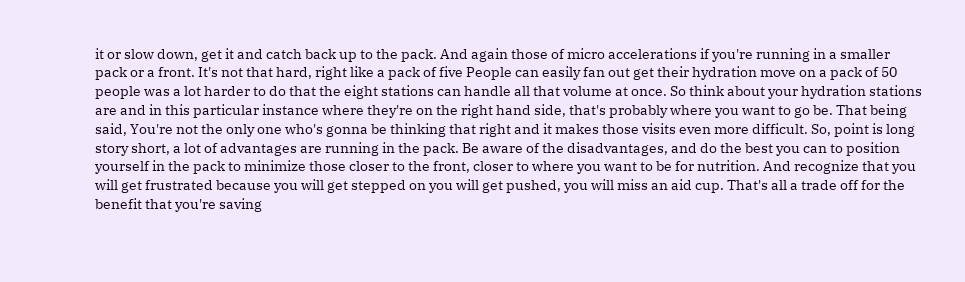it or slow down, get it and catch back up to the pack. And again those of micro accelerations if you're running in a smaller pack or a front. It's not that hard, right like a pack of five People can easily fan out get their hydration move on a pack of 50 people was a lot harder to do that the eight stations can handle all that volume at once. So think about your hydration stations are and in this particular instance where they're on the right hand side, that's probably where you want to go be. That being said, You're not the only one who's gonna be thinking that right and it makes those visits even more difficult. So, point is long story short, a lot of advantages are running in the pack. Be aware of the disadvantages, and do the best you can to position yourself in the pack to minimize those closer to the front, closer to where you want to be for nutrition. And recognize that you will get frustrated because you will get stepped on you will get pushed, you will miss an aid cup. That's all a trade off for the benefit that you're saving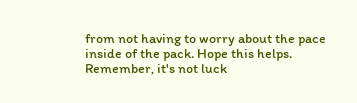from not having to worry about the pace inside of the pack. Hope this helps. Remember, it's not luck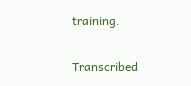training.

Transcribed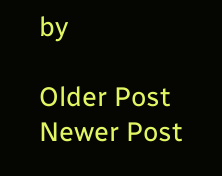by

Older Post Newer Post